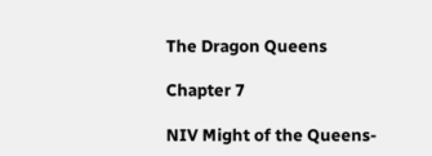The Dragon Queens

Chapter 7

NIV Might of the Queens-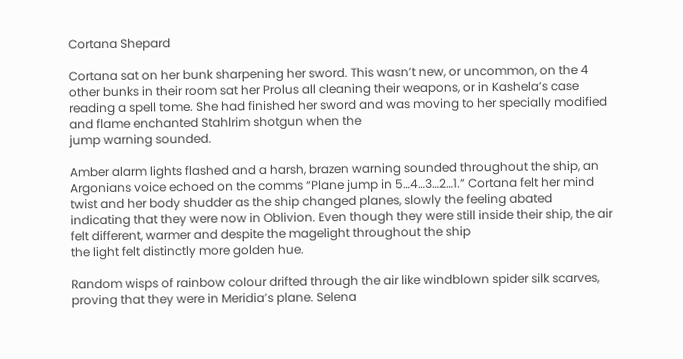Cortana Shepard

Cortana sat on her bunk sharpening her sword. This wasn’t new, or uncommon, on the 4 other bunks in their room sat her Prolus all cleaning their weapons, or in Kashela’s case reading a spell tome. She had finished her sword and was moving to her specially modified and flame enchanted Stahlrim shotgun when the
jump warning sounded.

Amber alarm lights flashed and a harsh, brazen warning sounded throughout the ship, an Argonians voice echoed on the comms “Plane jump in 5…4…3…2…1.” Cortana felt her mind twist and her body shudder as the ship changed planes, slowly the feeling abated indicating that they were now in Oblivion. Even though they were still inside their ship, the air felt different, warmer and despite the magelight throughout the ship
the light felt distinctly more golden hue.

Random wisps of rainbow colour drifted through the air like windblown spider silk scarves, proving that they were in Meridia’s plane. Selena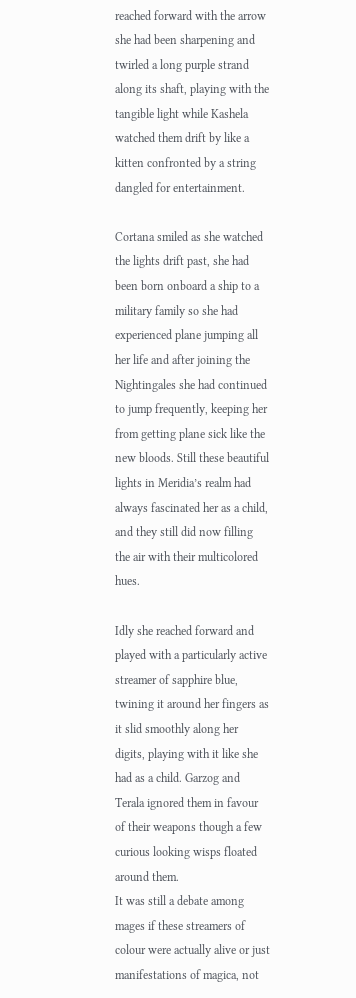reached forward with the arrow she had been sharpening and twirled a long purple strand along its shaft, playing with the tangible light while Kashela watched them drift by like a kitten confronted by a string dangled for entertainment.

Cortana smiled as she watched the lights drift past, she had been born onboard a ship to a military family so she had experienced plane jumping all her life and after joining the Nightingales she had continued to jump frequently, keeping her from getting plane sick like the new bloods. Still these beautiful lights in Meridia’s realm had always fascinated her as a child, and they still did now filling the air with their multicolored hues.

Idly she reached forward and played with a particularly active streamer of sapphire blue, twining it around her fingers as it slid smoothly along her digits, playing with it like she had as a child. Garzog and Terala ignored them in favour of their weapons though a few curious looking wisps floated around them.
It was still a debate among mages if these streamers of colour were actually alive or just manifestations of magica, not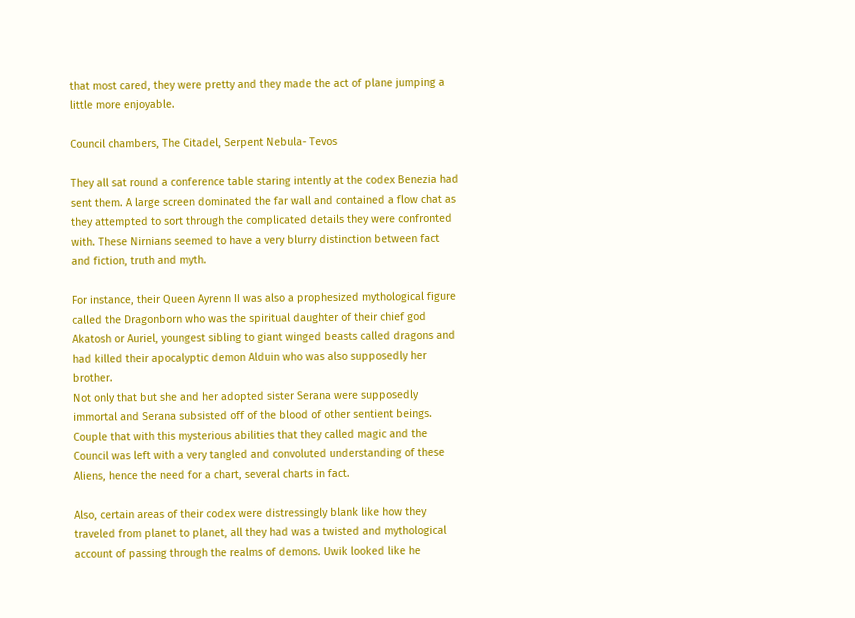that most cared, they were pretty and they made the act of plane jumping a little more enjoyable.

Council chambers, The Citadel, Serpent Nebula- Tevos

They all sat round a conference table staring intently at the codex Benezia had sent them. A large screen dominated the far wall and contained a flow chat as they attempted to sort through the complicated details they were confronted with. These Nirnians seemed to have a very blurry distinction between fact and fiction, truth and myth.

For instance, their Queen Ayrenn II was also a prophesized mythological figure called the Dragonborn who was the spiritual daughter of their chief god Akatosh or Auriel, youngest sibling to giant winged beasts called dragons and had killed their apocalyptic demon Alduin who was also supposedly her brother.
Not only that but she and her adopted sister Serana were supposedly immortal and Serana subsisted off of the blood of other sentient beings. Couple that with this mysterious abilities that they called magic and the Council was left with a very tangled and convoluted understanding of these Aliens, hence the need for a chart, several charts in fact.

Also, certain areas of their codex were distressingly blank like how they traveled from planet to planet, all they had was a twisted and mythological account of passing through the realms of demons. Uwik looked like he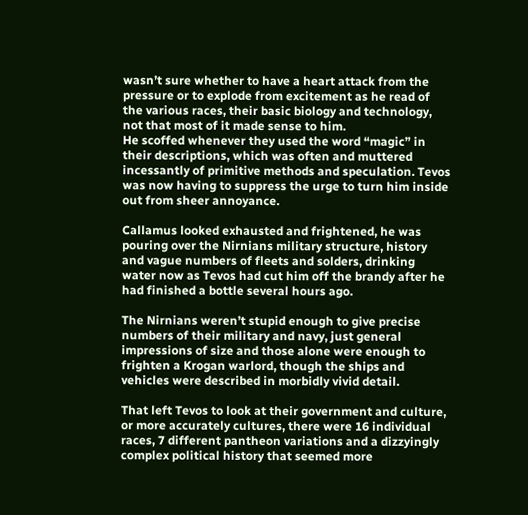wasn’t sure whether to have a heart attack from the pressure or to explode from excitement as he read of the various races, their basic biology and technology, not that most of it made sense to him.
He scoffed whenever they used the word “magic” in their descriptions, which was often and muttered incessantly of primitive methods and speculation. Tevos was now having to suppress the urge to turn him inside out from sheer annoyance.

Callamus looked exhausted and frightened, he was pouring over the Nirnians military structure, history and vague numbers of fleets and solders, drinking water now as Tevos had cut him off the brandy after he had finished a bottle several hours ago.

The Nirnians weren’t stupid enough to give precise numbers of their military and navy, just general impressions of size and those alone were enough to frighten a Krogan warlord, though the ships and vehicles were described in morbidly vivid detail.

That left Tevos to look at their government and culture, or more accurately cultures, there were 16 individual races, 7 different pantheon variations and a dizzyingly complex political history that seemed more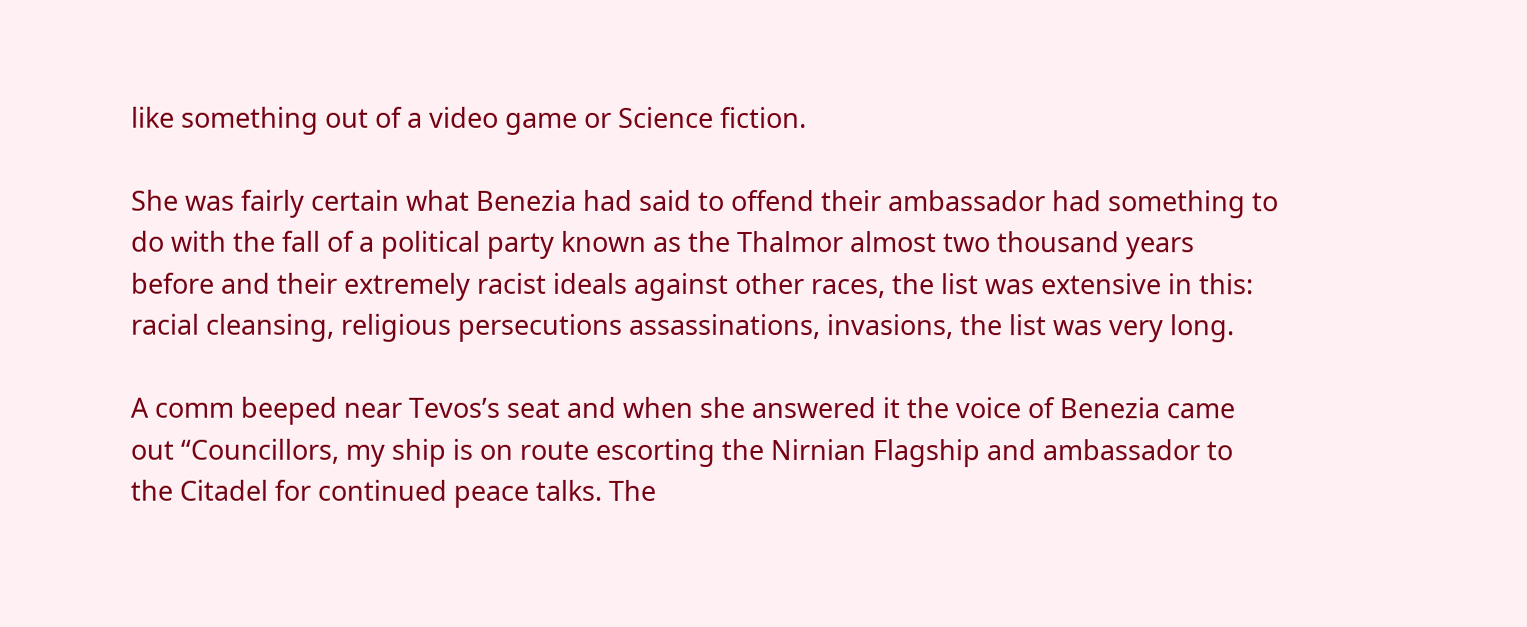like something out of a video game or Science fiction.

She was fairly certain what Benezia had said to offend their ambassador had something to do with the fall of a political party known as the Thalmor almost two thousand years before and their extremely racist ideals against other races, the list was extensive in this: racial cleansing, religious persecutions assassinations, invasions, the list was very long.

A comm beeped near Tevos’s seat and when she answered it the voice of Benezia came out “Councillors, my ship is on route escorting the Nirnian Flagship and ambassador to the Citadel for continued peace talks. The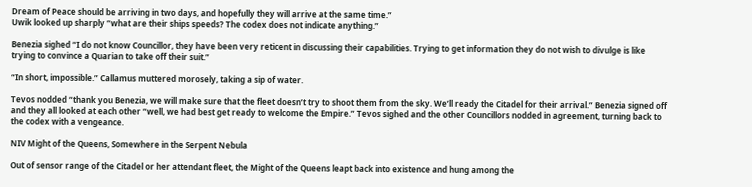Dream of Peace should be arriving in two days, and hopefully they will arrive at the same time.”
Uwik looked up sharply “what are their ships speeds? The codex does not indicate anything.”

Benezia sighed “I do not know Councillor, they have been very reticent in discussing their capabilities. Trying to get information they do not wish to divulge is like trying to convince a Quarian to take off their suit.”

“In short, impossible.” Callamus muttered morosely, taking a sip of water.

Tevos nodded “thank you Benezia, we will make sure that the fleet doesn’t try to shoot them from the sky. We’ll ready the Citadel for their arrival.” Benezia signed off and they all looked at each other “well, we had best get ready to welcome the Empire.” Tevos sighed and the other Councillors nodded in agreement, turning back to the codex with a vengeance.

NIV Might of the Queens, Somewhere in the Serpent Nebula

Out of sensor range of the Citadel or her attendant fleet, the Might of the Queens leapt back into existence and hung among the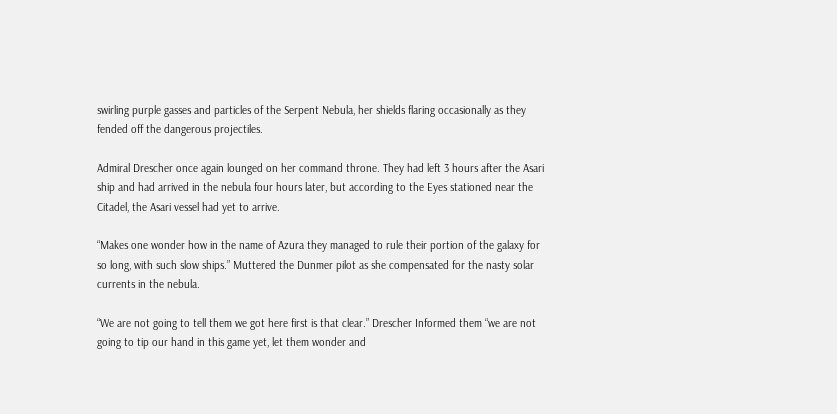swirling purple gasses and particles of the Serpent Nebula, her shields flaring occasionally as they fended off the dangerous projectiles.

Admiral Drescher once again lounged on her command throne. They had left 3 hours after the Asari ship and had arrived in the nebula four hours later, but according to the Eyes stationed near the Citadel, the Asari vessel had yet to arrive.

“Makes one wonder how in the name of Azura they managed to rule their portion of the galaxy for so long, with such slow ships.” Muttered the Dunmer pilot as she compensated for the nasty solar currents in the nebula.

“We are not going to tell them we got here first is that clear.” Drescher Informed them “we are not going to tip our hand in this game yet, let them wonder and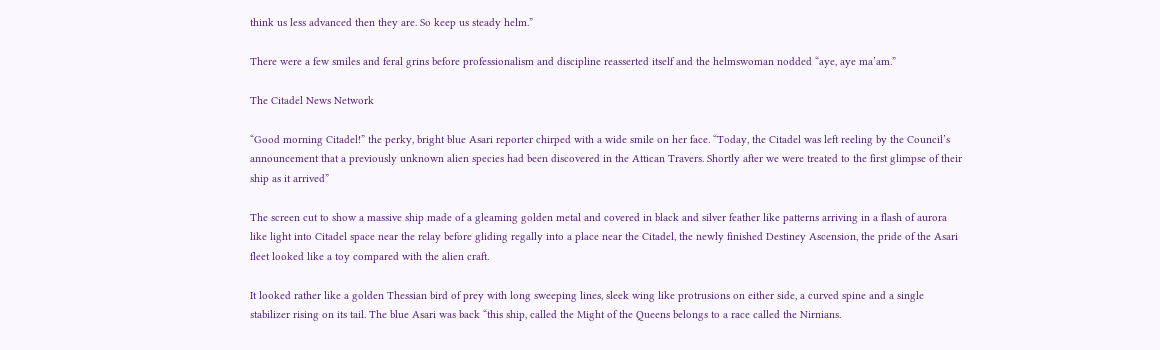think us less advanced then they are. So keep us steady helm.”

There were a few smiles and feral grins before professionalism and discipline reasserted itself and the helmswoman nodded “aye, aye ma’am.”

The Citadel News Network

“Good morning Citadel!” the perky, bright blue Asari reporter chirped with a wide smile on her face. “Today, the Citadel was left reeling by the Council’s announcement that a previously unknown alien species had been discovered in the Attican Travers. Shortly after we were treated to the first glimpse of their ship as it arrived”

The screen cut to show a massive ship made of a gleaming golden metal and covered in black and silver feather like patterns arriving in a flash of aurora like light into Citadel space near the relay before gliding regally into a place near the Citadel, the newly finished Destiney Ascension, the pride of the Asari fleet looked like a toy compared with the alien craft.

It looked rather like a golden Thessian bird of prey with long sweeping lines, sleek wing like protrusions on either side, a curved spine and a single stabilizer rising on its tail. The blue Asari was back “this ship, called the Might of the Queens belongs to a race called the Nirnians.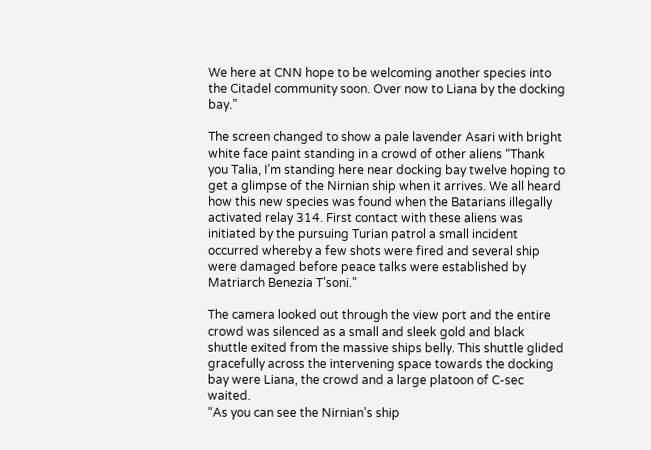We here at CNN hope to be welcoming another species into the Citadel community soon. Over now to Liana by the docking bay.”

The screen changed to show a pale lavender Asari with bright white face paint standing in a crowd of other aliens “Thank you Talia, I’m standing here near docking bay twelve hoping to get a glimpse of the Nirnian ship when it arrives. We all heard how this new species was found when the Batarians illegally activated relay 314. First contact with these aliens was initiated by the pursuing Turian patrol a small incident occurred whereby a few shots were fired and several ship were damaged before peace talks were established by Matriarch Benezia T’soni.”

The camera looked out through the view port and the entire crowd was silenced as a small and sleek gold and black shuttle exited from the massive ships belly. This shuttle glided gracefully across the intervening space towards the docking bay were Liana, the crowd and a large platoon of C-sec waited.
“As you can see the Nirnian’s ship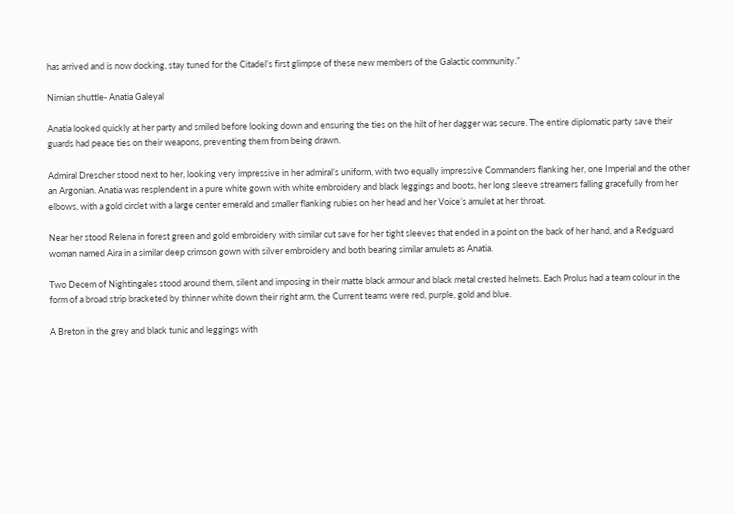has arrived and is now docking, stay tuned for the Citadel’s first glimpse of these new members of the Galactic community.”

Nirnian shuttle- Anatia Galeyal

Anatia looked quickly at her party and smiled before looking down and ensuring the ties on the hilt of her dagger was secure. The entire diplomatic party save their guards had peace ties on their weapons, preventing them from being drawn.

Admiral Drescher stood next to her, looking very impressive in her admiral’s uniform, with two equally impressive Commanders flanking her, one Imperial and the other an Argonian. Anatia was resplendent in a pure white gown with white embroidery and black leggings and boots, her long sleeve streamers falling gracefully from her elbows, with a gold circlet with a large center emerald and smaller flanking rubies on her head and her Voice’s amulet at her throat.

Near her stood Relena in forest green and gold embroidery with similar cut save for her tight sleeves that ended in a point on the back of her hand, and a Redguard woman named Aira in a similar deep crimson gown with silver embroidery and both bearing similar amulets as Anatia.

Two Decem of Nightingales stood around them, silent and imposing in their matte black armour and black metal crested helmets. Each Prolus had a team colour in the form of a broad strip bracketed by thinner white down their right arm, the Current teams were red, purple, gold and blue.

A Breton in the grey and black tunic and leggings with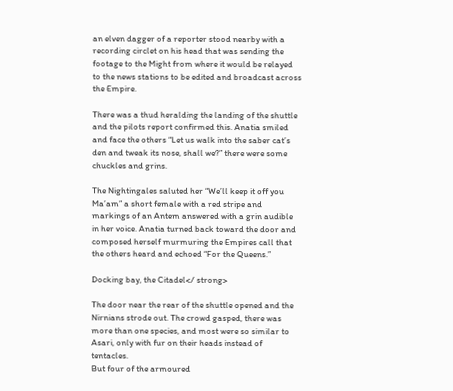an elven dagger of a reporter stood nearby with a recording circlet on his head that was sending the footage to the Might from where it would be relayed to the news stations to be edited and broadcast across the Empire.

There was a thud heralding the landing of the shuttle and the pilots report confirmed this. Anatia smiled and face the others “Let us walk into the saber cat’s den and tweak its nose, shall we?” there were some
chuckles and grins.

The Nightingales saluted her “We’ll keep it off you Ma’am” a short female with a red stripe and markings of an Antem answered with a grin audible in her voice. Anatia turned back toward the door and composed herself murmuring the Empires call that the others heard and echoed “For the Queens.”

Docking bay, the Citadel</ strong>

The door near the rear of the shuttle opened and the Nirnians strode out. The crowd gasped, there was more than one species, and most were so similar to Asari, only with fur on their heads instead of tentacles.
But four of the armoured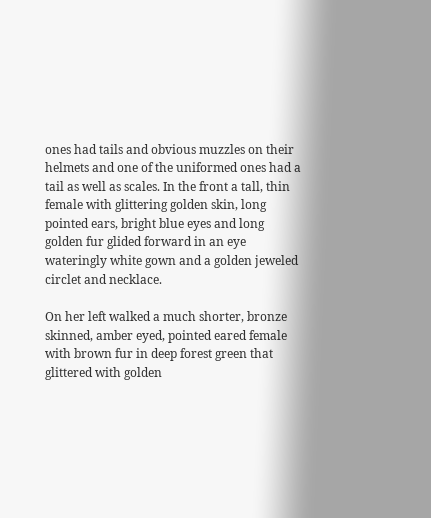ones had tails and obvious muzzles on their helmets and one of the uniformed ones had a tail as well as scales. In the front a tall, thin female with glittering golden skin, long pointed ears, bright blue eyes and long golden fur glided forward in an eye wateringly white gown and a golden jeweled circlet and necklace.

On her left walked a much shorter, bronze skinned, amber eyed, pointed eared female with brown fur in deep forest green that glittered with golden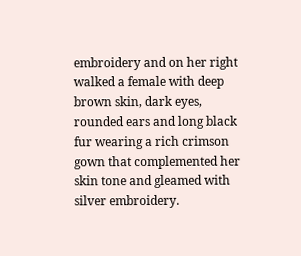embroidery and on her right walked a female with deep brown skin, dark eyes, rounded ears and long black fur wearing a rich crimson gown that complemented her skin tone and gleamed with silver embroidery.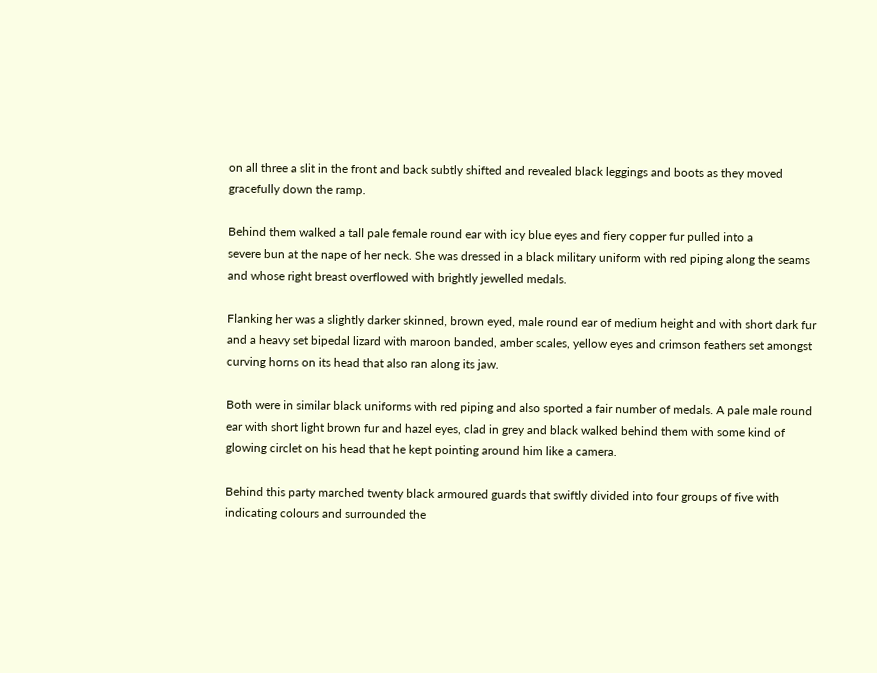on all three a slit in the front and back subtly shifted and revealed black leggings and boots as they moved gracefully down the ramp.

Behind them walked a tall pale female round ear with icy blue eyes and fiery copper fur pulled into a
severe bun at the nape of her neck. She was dressed in a black military uniform with red piping along the seams and whose right breast overflowed with brightly jewelled medals.

Flanking her was a slightly darker skinned, brown eyed, male round ear of medium height and with short dark fur and a heavy set bipedal lizard with maroon banded, amber scales, yellow eyes and crimson feathers set amongst curving horns on its head that also ran along its jaw.

Both were in similar black uniforms with red piping and also sported a fair number of medals. A pale male round ear with short light brown fur and hazel eyes, clad in grey and black walked behind them with some kind of glowing circlet on his head that he kept pointing around him like a camera.

Behind this party marched twenty black armoured guards that swiftly divided into four groups of five with indicating colours and surrounded the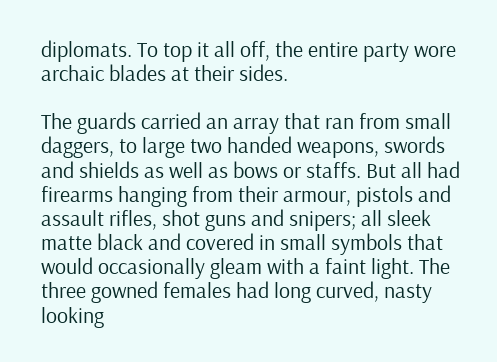diplomats. To top it all off, the entire party wore archaic blades at their sides.

The guards carried an array that ran from small daggers, to large two handed weapons, swords and shields as well as bows or staffs. But all had firearms hanging from their armour, pistols and assault rifles, shot guns and snipers; all sleek matte black and covered in small symbols that would occasionally gleam with a faint light. The three gowned females had long curved, nasty looking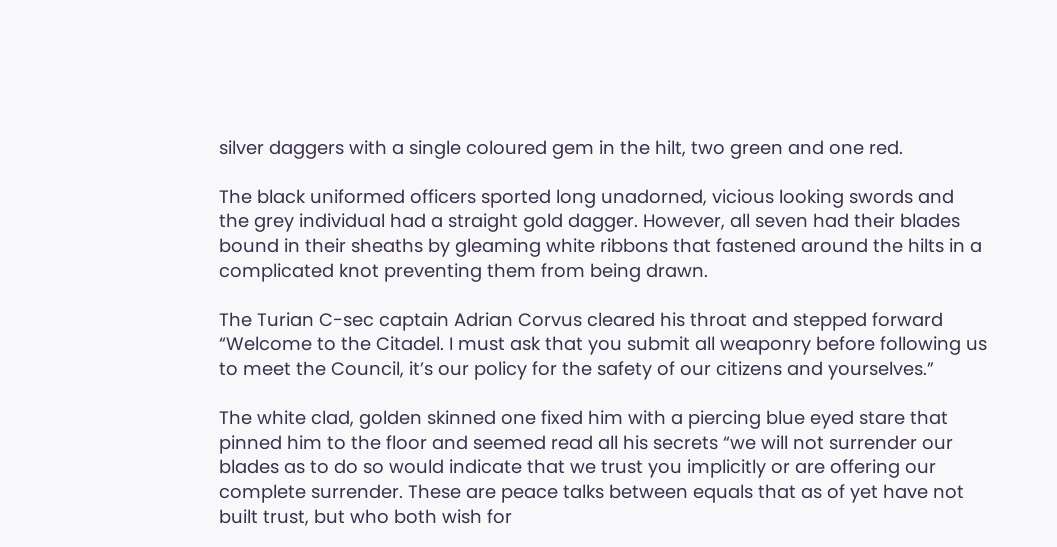silver daggers with a single coloured gem in the hilt, two green and one red.

The black uniformed officers sported long unadorned, vicious looking swords and the grey individual had a straight gold dagger. However, all seven had their blades bound in their sheaths by gleaming white ribbons that fastened around the hilts in a complicated knot preventing them from being drawn.

The Turian C-sec captain Adrian Corvus cleared his throat and stepped forward “Welcome to the Citadel. I must ask that you submit all weaponry before following us to meet the Council, it’s our policy for the safety of our citizens and yourselves.”

The white clad, golden skinned one fixed him with a piercing blue eyed stare that pinned him to the floor and seemed read all his secrets “we will not surrender our blades as to do so would indicate that we trust you implicitly or are offering our complete surrender. These are peace talks between equals that as of yet have not built trust, but who both wish for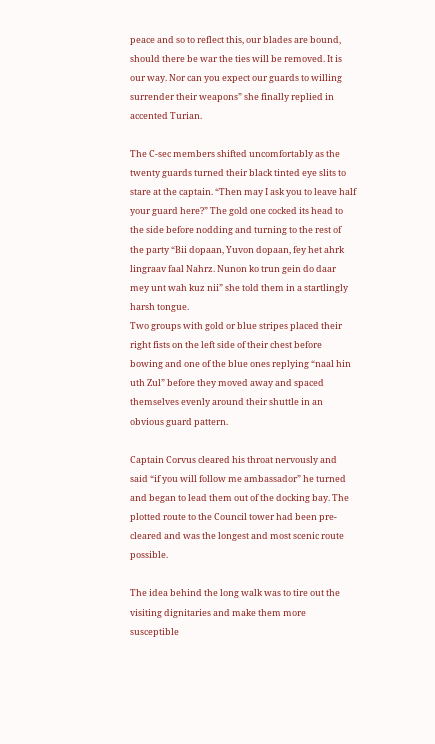peace and so to reflect this, our blades are bound, should there be war the ties will be removed. It is our way. Nor can you expect our guards to willing surrender their weapons” she finally replied in accented Turian.

The C-sec members shifted uncomfortably as the twenty guards turned their black tinted eye slits to stare at the captain. “Then may I ask you to leave half your guard here?” The gold one cocked its head to the side before nodding and turning to the rest of the party “Bii dopaan, Yuvon dopaan, fey het ahrk lingraav faal Nahrz. Nunon ko trun gein do daar mey unt wah kuz nii” she told them in a startlingly harsh tongue.
Two groups with gold or blue stripes placed their right fists on the left side of their chest before bowing and one of the blue ones replying “naal hin uth Zul” before they moved away and spaced themselves evenly around their shuttle in an obvious guard pattern.

Captain Corvus cleared his throat nervously and said “if you will follow me ambassador” he turned and began to lead them out of the docking bay. The plotted route to the Council tower had been pre-cleared and was the longest and most scenic route possible.

The idea behind the long walk was to tire out the visiting dignitaries and make them more susceptible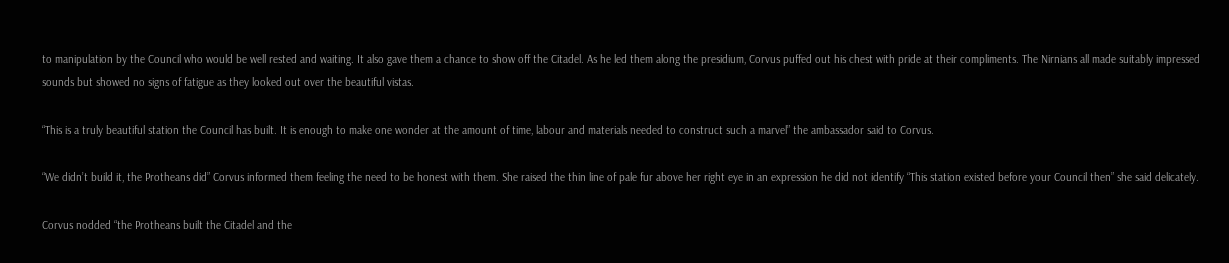to manipulation by the Council who would be well rested and waiting. It also gave them a chance to show off the Citadel. As he led them along the presidium, Corvus puffed out his chest with pride at their compliments. The Nirnians all made suitably impressed sounds but showed no signs of fatigue as they looked out over the beautiful vistas.

“This is a truly beautiful station the Council has built. It is enough to make one wonder at the amount of time, labour and materials needed to construct such a marvel” the ambassador said to Corvus.

“We didn’t build it, the Protheans did” Corvus informed them feeling the need to be honest with them. She raised the thin line of pale fur above her right eye in an expression he did not identify “This station existed before your Council then” she said delicately.

Corvus nodded “the Protheans built the Citadel and the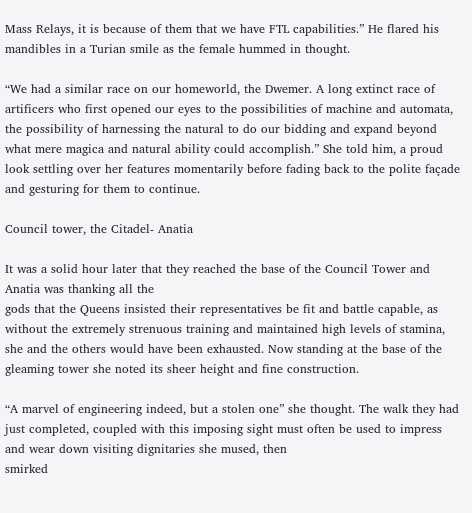Mass Relays, it is because of them that we have FTL capabilities.” He flared his mandibles in a Turian smile as the female hummed in thought.

“We had a similar race on our homeworld, the Dwemer. A long extinct race of artificers who first opened our eyes to the possibilities of machine and automata, the possibility of harnessing the natural to do our bidding and expand beyond what mere magica and natural ability could accomplish.” She told him, a proud look settling over her features momentarily before fading back to the polite façade and gesturing for them to continue.

Council tower, the Citadel- Anatia

It was a solid hour later that they reached the base of the Council Tower and Anatia was thanking all the
gods that the Queens insisted their representatives be fit and battle capable, as without the extremely strenuous training and maintained high levels of stamina, she and the others would have been exhausted. Now standing at the base of the gleaming tower she noted its sheer height and fine construction.

“A marvel of engineering indeed, but a stolen one” she thought. The walk they had just completed, coupled with this imposing sight must often be used to impress and wear down visiting dignitaries she mused, then
smirked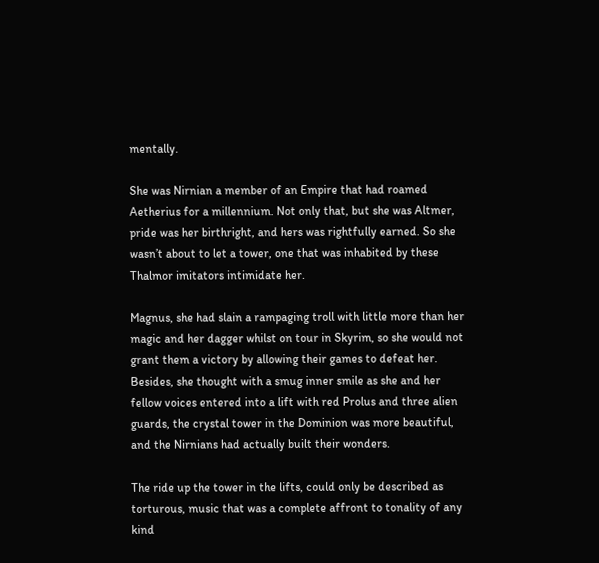mentally.

She was Nirnian a member of an Empire that had roamed Aetherius for a millennium. Not only that, but she was Altmer, pride was her birthright, and hers was rightfully earned. So she wasn’t about to let a tower, one that was inhabited by these Thalmor imitators intimidate her.

Magnus, she had slain a rampaging troll with little more than her magic and her dagger whilst on tour in Skyrim, so she would not grant them a victory by allowing their games to defeat her. Besides, she thought with a smug inner smile as she and her fellow voices entered into a lift with red Prolus and three alien guards, the crystal tower in the Dominion was more beautiful, and the Nirnians had actually built their wonders.

The ride up the tower in the lifts, could only be described as torturous, music that was a complete affront to tonality of any kind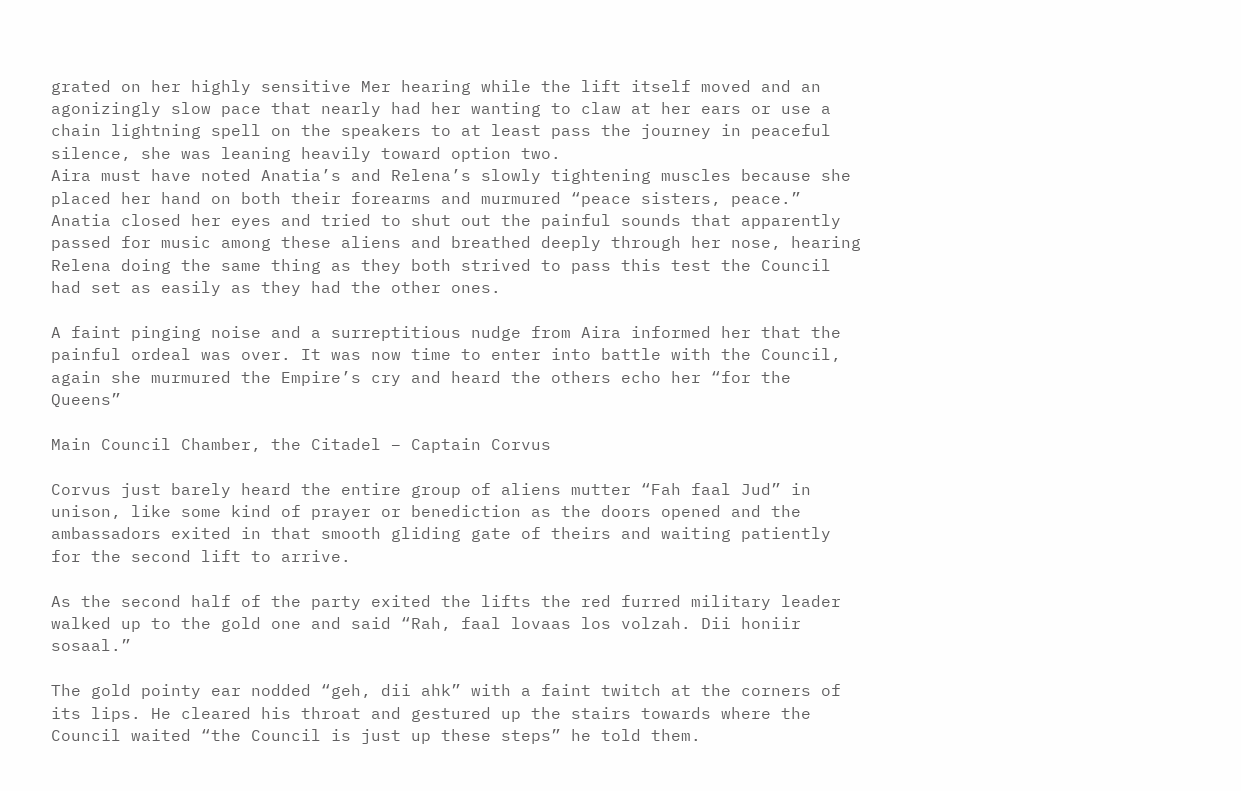grated on her highly sensitive Mer hearing while the lift itself moved and an agonizingly slow pace that nearly had her wanting to claw at her ears or use a chain lightning spell on the speakers to at least pass the journey in peaceful silence, she was leaning heavily toward option two.
Aira must have noted Anatia’s and Relena’s slowly tightening muscles because she placed her hand on both their forearms and murmured “peace sisters, peace.” Anatia closed her eyes and tried to shut out the painful sounds that apparently passed for music among these aliens and breathed deeply through her nose, hearing Relena doing the same thing as they both strived to pass this test the Council had set as easily as they had the other ones.

A faint pinging noise and a surreptitious nudge from Aira informed her that the painful ordeal was over. It was now time to enter into battle with the Council, again she murmured the Empire’s cry and heard the others echo her “for the Queens”

Main Council Chamber, the Citadel – Captain Corvus

Corvus just barely heard the entire group of aliens mutter “Fah faal Jud” in unison, like some kind of prayer or benediction as the doors opened and the ambassadors exited in that smooth gliding gate of theirs and waiting patiently for the second lift to arrive.

As the second half of the party exited the lifts the red furred military leader walked up to the gold one and said “Rah, faal lovaas los volzah. Dii honiir sosaal.”

The gold pointy ear nodded “geh, dii ahk” with a faint twitch at the corners of its lips. He cleared his throat and gestured up the stairs towards where the Council waited “the Council is just up these steps” he told them.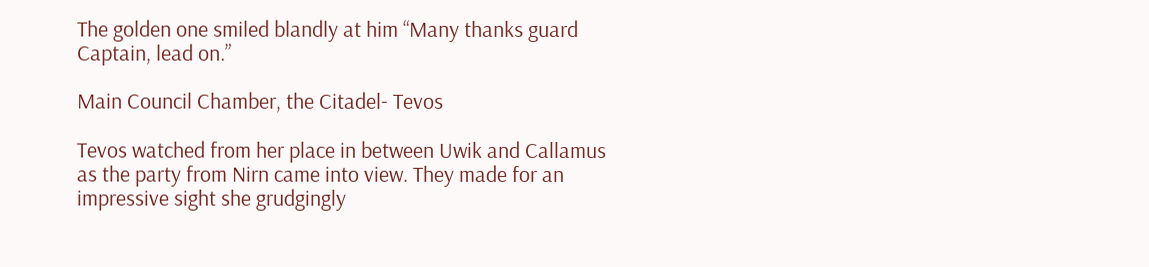The golden one smiled blandly at him “Many thanks guard Captain, lead on.”

Main Council Chamber, the Citadel- Tevos

Tevos watched from her place in between Uwik and Callamus as the party from Nirn came into view. They made for an impressive sight she grudgingly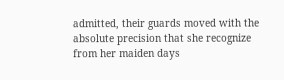admitted, their guards moved with the absolute precision that she recognize from her maiden days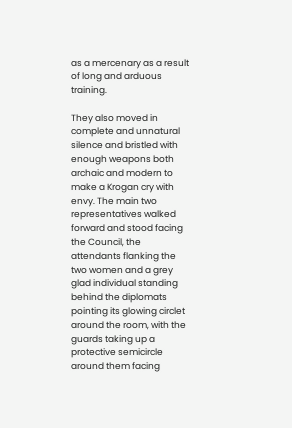as a mercenary as a result of long and arduous training.

They also moved in complete and unnatural silence and bristled with enough weapons both archaic and modern to make a Krogan cry with envy. The main two representatives walked forward and stood facing the Council, the attendants flanking the two women and a grey glad individual standing behind the diplomats pointing its glowing circlet around the room, with the guards taking up a protective semicircle around them facing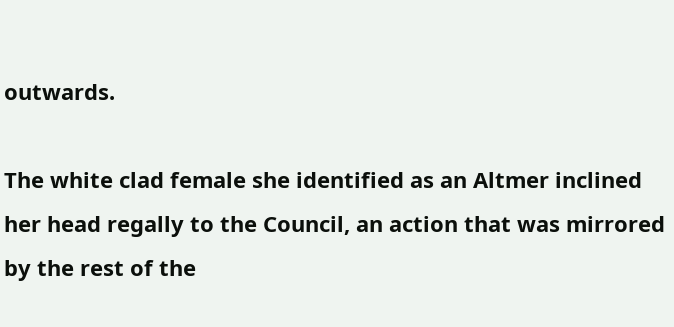outwards.

The white clad female she identified as an Altmer inclined her head regally to the Council, an action that was mirrored by the rest of the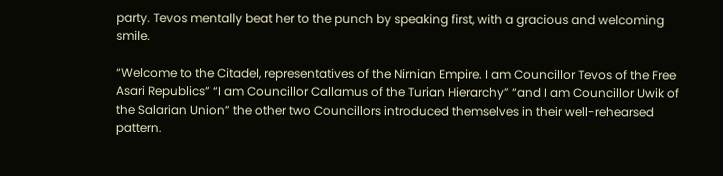party. Tevos mentally beat her to the punch by speaking first, with a gracious and welcoming smile.

“Welcome to the Citadel, representatives of the Nirnian Empire. I am Councillor Tevos of the Free Asari Republics” “I am Councillor Callamus of the Turian Hierarchy” “and I am Councillor Uwik of the Salarian Union” the other two Councillors introduced themselves in their well-rehearsed pattern.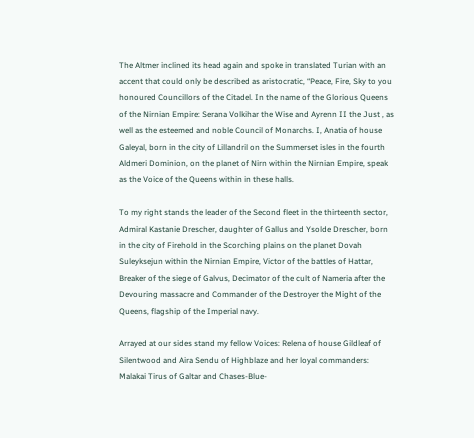The Altmer inclined its head again and spoke in translated Turian with an accent that could only be described as aristocratic, “Peace, Fire, Sky to you honoured Councillors of the Citadel. In the name of the Glorious Queens of the Nirnian Empire: Serana Volkihar the Wise and Ayrenn II the Just , as well as the esteemed and noble Council of Monarchs. I, Anatia of house Galeyal, born in the city of Lillandril on the Summerset isles in the fourth Aldmeri Dominion, on the planet of Nirn within the Nirnian Empire, speak as the Voice of the Queens within in these halls.

To my right stands the leader of the Second fleet in the thirteenth sector, Admiral Kastanie Drescher, daughter of Gallus and Ysolde Drescher, born in the city of Firehold in the Scorching plains on the planet Dovah Suleyksejun within the Nirnian Empire, Victor of the battles of Hattar, Breaker of the siege of Galvus, Decimator of the cult of Nameria after the Devouring massacre and Commander of the Destroyer the Might of the Queens, flagship of the Imperial navy.

Arrayed at our sides stand my fellow Voices: Relena of house Gildleaf of Silentwood and Aira Sendu of Highblaze and her loyal commanders: Malakai Tirus of Galtar and Chases-Blue-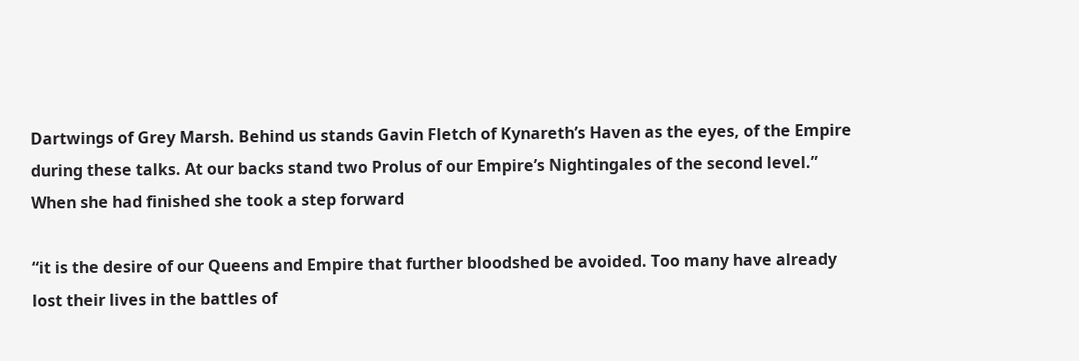Dartwings of Grey Marsh. Behind us stands Gavin Fletch of Kynareth’s Haven as the eyes, of the Empire during these talks. At our backs stand two Prolus of our Empire’s Nightingales of the second level.” When she had finished she took a step forward

“it is the desire of our Queens and Empire that further bloodshed be avoided. Too many have already lost their lives in the battles of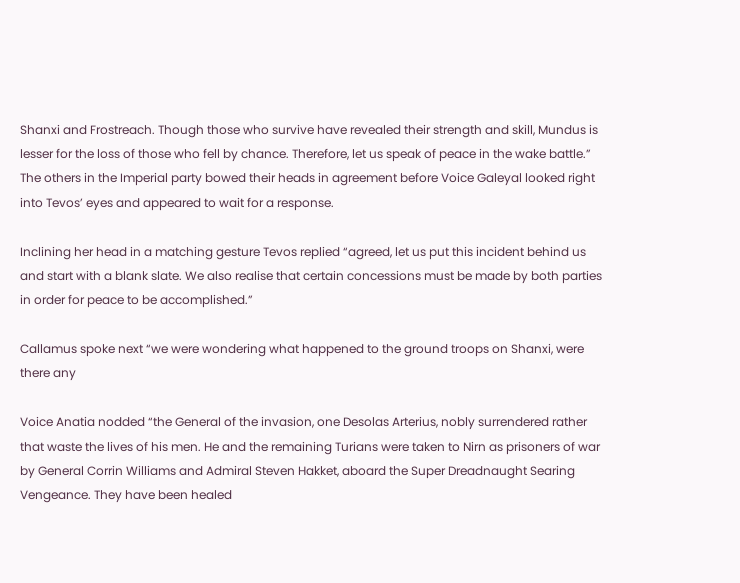Shanxi and Frostreach. Though those who survive have revealed their strength and skill, Mundus is lesser for the loss of those who fell by chance. Therefore, let us speak of peace in the wake battle.” The others in the Imperial party bowed their heads in agreement before Voice Galeyal looked right into Tevos’ eyes and appeared to wait for a response.

Inclining her head in a matching gesture Tevos replied “agreed, let us put this incident behind us and start with a blank slate. We also realise that certain concessions must be made by both parties in order for peace to be accomplished.”

Callamus spoke next “we were wondering what happened to the ground troops on Shanxi, were there any

Voice Anatia nodded “the General of the invasion, one Desolas Arterius, nobly surrendered rather that waste the lives of his men. He and the remaining Turians were taken to Nirn as prisoners of war by General Corrin Williams and Admiral Steven Hakket, aboard the Super Dreadnaught Searing Vengeance. They have been healed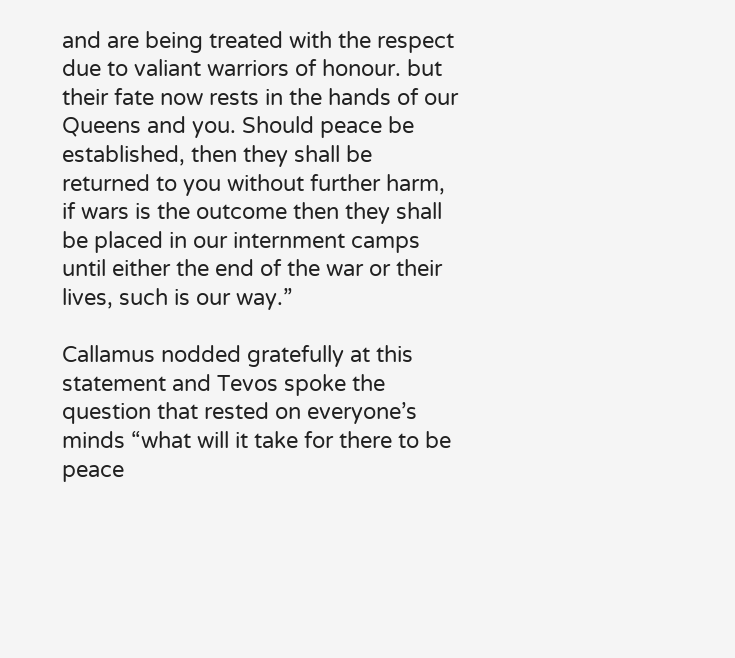and are being treated with the respect due to valiant warriors of honour. but their fate now rests in the hands of our Queens and you. Should peace be established, then they shall be returned to you without further harm, if wars is the outcome then they shall be placed in our internment camps until either the end of the war or their lives, such is our way.”

Callamus nodded gratefully at this statement and Tevos spoke the question that rested on everyone’s minds “what will it take for there to be peace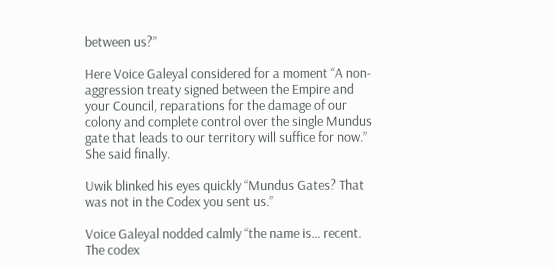between us?”

Here Voice Galeyal considered for a moment “A non-aggression treaty signed between the Empire and your Council, reparations for the damage of our colony and complete control over the single Mundus gate that leads to our territory will suffice for now.” She said finally.

Uwik blinked his eyes quickly “Mundus Gates? That was not in the Codex you sent us.”

Voice Galeyal nodded calmly “the name is… recent. The codex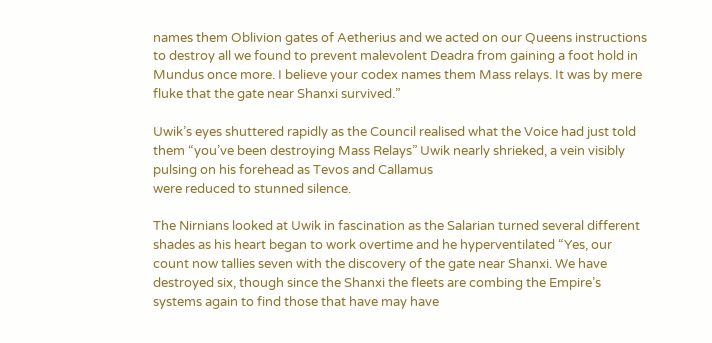names them Oblivion gates of Aetherius and we acted on our Queens instructions to destroy all we found to prevent malevolent Deadra from gaining a foot hold in Mundus once more. I believe your codex names them Mass relays. It was by mere fluke that the gate near Shanxi survived.”

Uwik’s eyes shuttered rapidly as the Council realised what the Voice had just told them “you’ve been destroying Mass Relays” Uwik nearly shrieked, a vein visibly pulsing on his forehead as Tevos and Callamus
were reduced to stunned silence.

The Nirnians looked at Uwik in fascination as the Salarian turned several different shades as his heart began to work overtime and he hyperventilated “Yes, our count now tallies seven with the discovery of the gate near Shanxi. We have destroyed six, though since the Shanxi the fleets are combing the Empire’s systems again to find those that have may have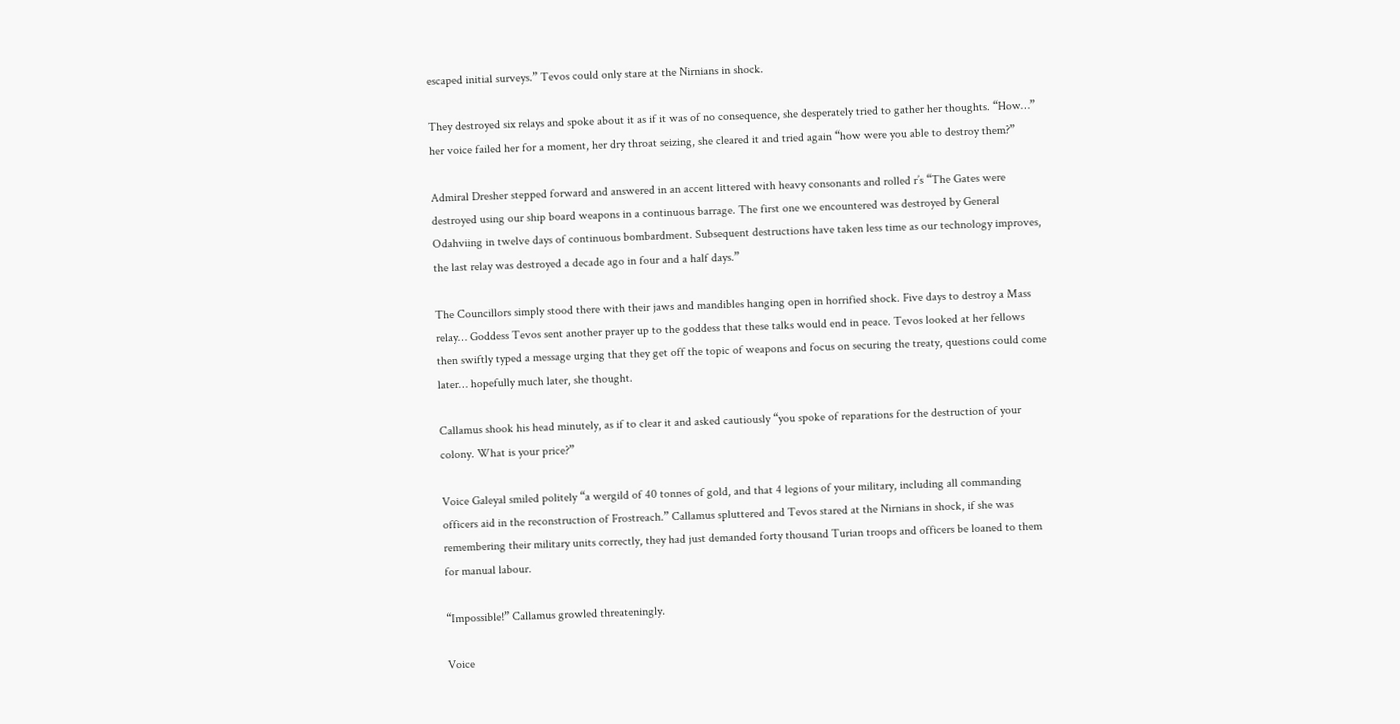escaped initial surveys.” Tevos could only stare at the Nirnians in shock.

They destroyed six relays and spoke about it as if it was of no consequence, she desperately tried to gather her thoughts. “How…” her voice failed her for a moment, her dry throat seizing, she cleared it and tried again “how were you able to destroy them?”

Admiral Dresher stepped forward and answered in an accent littered with heavy consonants and rolled r’s “The Gates were destroyed using our ship board weapons in a continuous barrage. The first one we encountered was destroyed by General Odahviing in twelve days of continuous bombardment. Subsequent destructions have taken less time as our technology improves, the last relay was destroyed a decade ago in four and a half days.”

The Councillors simply stood there with their jaws and mandibles hanging open in horrified shock. Five days to destroy a Mass relay… Goddess Tevos sent another prayer up to the goddess that these talks would end in peace. Tevos looked at her fellows then swiftly typed a message urging that they get off the topic of weapons and focus on securing the treaty, questions could come later… hopefully much later, she thought.

Callamus shook his head minutely, as if to clear it and asked cautiously “you spoke of reparations for the destruction of your colony. What is your price?”

Voice Galeyal smiled politely “a wergild of 40 tonnes of gold, and that 4 legions of your military, including all commanding officers aid in the reconstruction of Frostreach.” Callamus spluttered and Tevos stared at the Nirnians in shock, if she was remembering their military units correctly, they had just demanded forty thousand Turian troops and officers be loaned to them for manual labour.

“Impossible!” Callamus growled threateningly.

Voice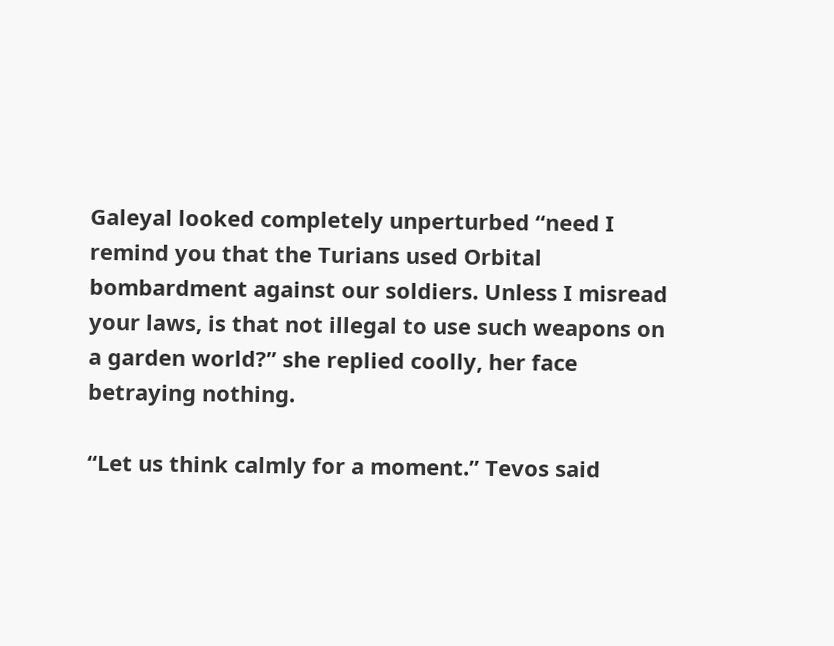Galeyal looked completely unperturbed “need I remind you that the Turians used Orbital bombardment against our soldiers. Unless I misread your laws, is that not illegal to use such weapons on a garden world?” she replied coolly, her face betraying nothing.

“Let us think calmly for a moment.” Tevos said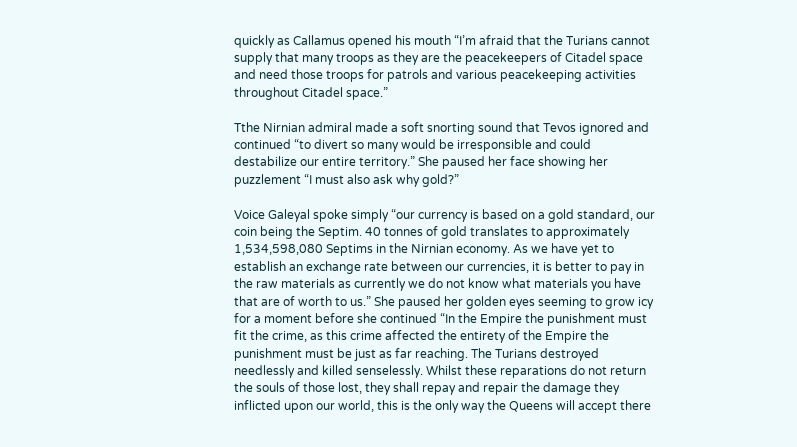quickly as Callamus opened his mouth “I’m afraid that the Turians cannot supply that many troops as they are the peacekeepers of Citadel space and need those troops for patrols and various peacekeeping activities throughout Citadel space.”

Tthe Nirnian admiral made a soft snorting sound that Tevos ignored and continued “to divert so many would be irresponsible and could destabilize our entire territory.” She paused her face showing her puzzlement “I must also ask why gold?”

Voice Galeyal spoke simply “our currency is based on a gold standard, our coin being the Septim. 40 tonnes of gold translates to approximately 1,534,598,080 Septims in the Nirnian economy. As we have yet to establish an exchange rate between our currencies, it is better to pay in the raw materials as currently we do not know what materials you have that are of worth to us.” She paused her golden eyes seeming to grow icy for a moment before she continued “In the Empire the punishment must fit the crime, as this crime affected the entirety of the Empire the punishment must be just as far reaching. The Turians destroyed needlessly and killed senselessly. Whilst these reparations do not return the souls of those lost, they shall repay and repair the damage they inflicted upon our world, this is the only way the Queens will accept there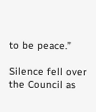to be peace.”

Silence fell over the Council as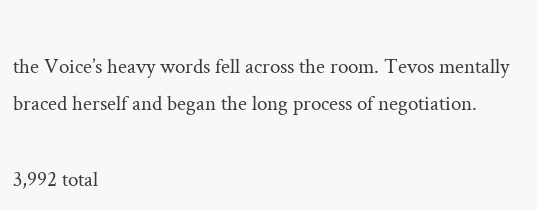the Voice’s heavy words fell across the room. Tevos mentally braced herself and began the long process of negotiation.

3,992 total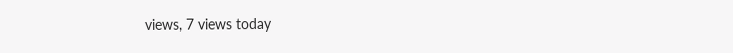views, 7 views today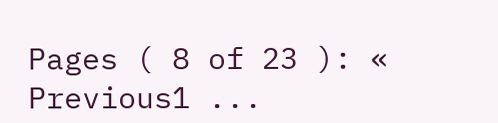Pages ( 8 of 23 ): « Previous1 ...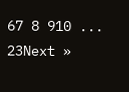67 8 910 ... 23Next »